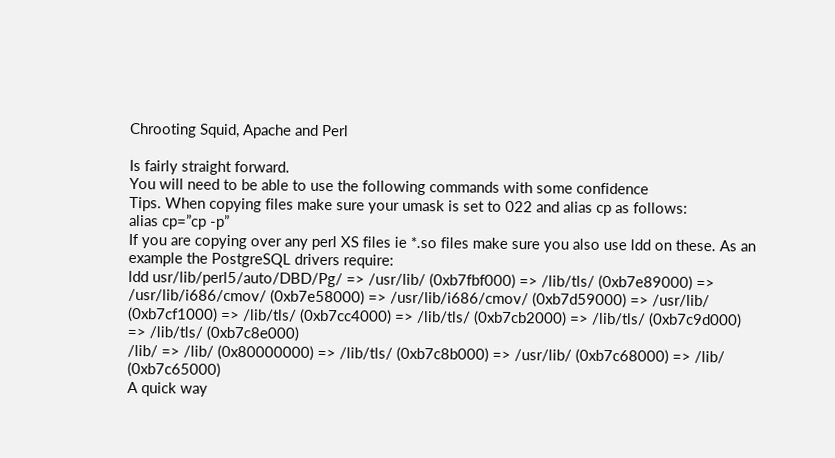Chrooting Squid, Apache and Perl

Is fairly straight forward.
You will need to be able to use the following commands with some confidence
Tips. When copying files make sure your umask is set to 022 and alias cp as follows:
alias cp=”cp -p”
If you are copying over any perl XS files ie *.so files make sure you also use ldd on these. As an example the PostgreSQL drivers require:
ldd usr/lib/perl5/auto/DBD/Pg/ => /usr/lib/ (0xb7fbf000) => /lib/tls/ (0xb7e89000) => /usr/lib/i686/cmov/ (0xb7e58000) => /usr/lib/i686/cmov/ (0xb7d59000) => /usr/lib/ (0xb7cf1000) => /lib/tls/ (0xb7cc4000) => /lib/tls/ (0xb7cb2000) => /lib/tls/ (0xb7c9d000) => /lib/tls/ (0xb7c8e000)
/lib/ => /lib/ (0x80000000) => /lib/tls/ (0xb7c8b000) => /usr/lib/ (0xb7c68000) => /lib/ (0xb7c65000)
A quick way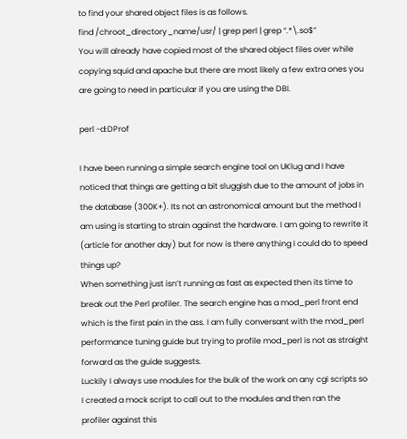to find your shared object files is as follows.
find /chroot_directory_name/usr/ | grep perl | grep “.*\.so$”
You will already have copied most of the shared object files over while copying squid and apache but there are most likely a few extra ones you are going to need in particular if you are using the DBI.

perl -d:DProf

I have been running a simple search engine tool on UKlug and I have noticed that things are getting a bit sluggish due to the amount of jobs in the database (300K+). Its not an astronomical amount but the method I am using is starting to strain against the hardware. I am going to rewrite it (article for another day) but for now is there anything I could do to speed things up?
When something just isn’t running as fast as expected then its time to break out the Perl profiler. The search engine has a mod_perl front end which is the first pain in the ass. I am fully conversant with the mod_perl performance tuning guide but trying to profile mod_perl is not as straight forward as the guide suggests.
Luckily I always use modules for the bulk of the work on any cgi scripts so I created a mock script to call out to the modules and then ran the profiler against this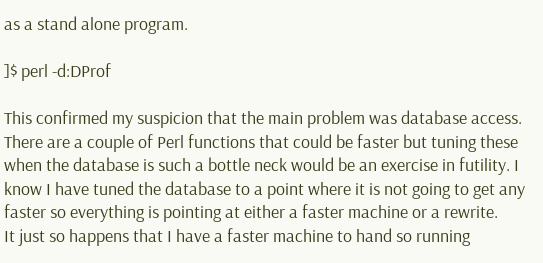as a stand alone program.

]$ perl -d:DProf

This confirmed my suspicion that the main problem was database access. There are a couple of Perl functions that could be faster but tuning these when the database is such a bottle neck would be an exercise in futility. I know I have tuned the database to a point where it is not going to get any faster so everything is pointing at either a faster machine or a rewrite.
It just so happens that I have a faster machine to hand so running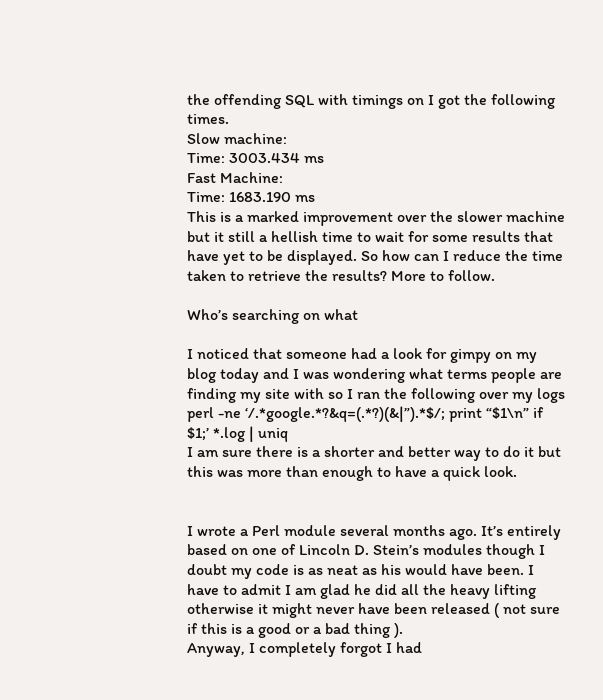the offending SQL with timings on I got the following times.
Slow machine:
Time: 3003.434 ms
Fast Machine:
Time: 1683.190 ms
This is a marked improvement over the slower machine but it still a hellish time to wait for some results that have yet to be displayed. So how can I reduce the time taken to retrieve the results? More to follow.

Who’s searching on what

I noticed that someone had a look for gimpy on my blog today and I was wondering what terms people are finding my site with so I ran the following over my logs
perl -ne ‘/.*google.*?&q=(.*?)(&|”).*$/; print “$1\n” if $1;’ *.log | uniq
I am sure there is a shorter and better way to do it but this was more than enough to have a quick look.


I wrote a Perl module several months ago. It’s entirely based on one of Lincoln D. Stein’s modules though I doubt my code is as neat as his would have been. I have to admit I am glad he did all the heavy lifting otherwise it might never have been released ( not sure if this is a good or a bad thing ).
Anyway, I completely forgot I had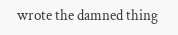wrote the damned thing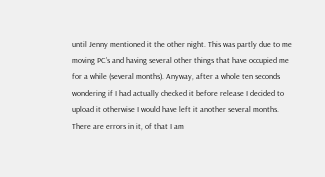until Jenny mentioned it the other night. This was partly due to me moving PC’s and having several other things that have occupied me for a while (several months). Anyway, after a whole ten seconds wondering if I had actually checked it before release I decided to upload it otherwise I would have left it another several months. There are errors in it, of that I am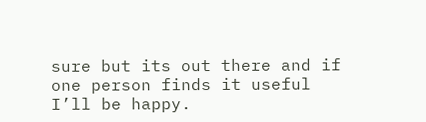sure but its out there and if one person finds it useful I’ll be happy.